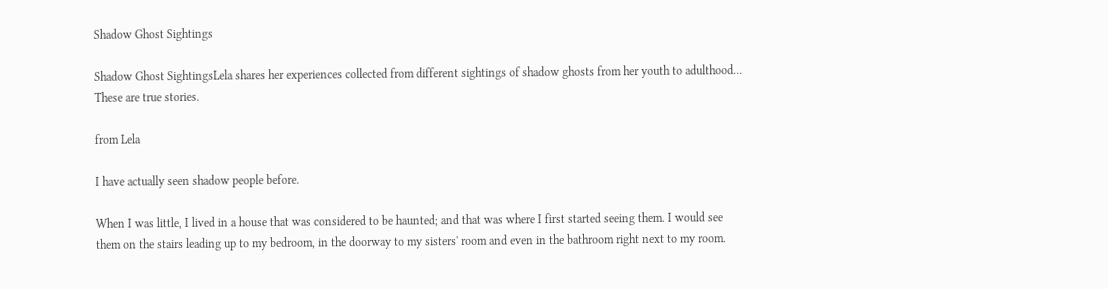Shadow Ghost Sightings

Shadow Ghost SightingsLela shares her experiences collected from different sightings of shadow ghosts from her youth to adulthood... These are true stories.

from Lela

I have actually seen shadow people before.

When I was little, I lived in a house that was considered to be haunted; and that was where I first started seeing them. I would see them on the stairs leading up to my bedroom, in the doorway to my sisters' room and even in the bathroom right next to my room.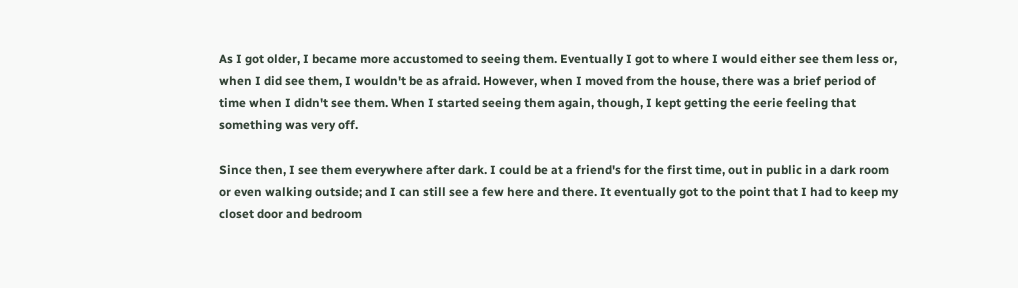As I got older, I became more accustomed to seeing them. Eventually I got to where I would either see them less or, when I did see them, I wouldn't be as afraid. However, when I moved from the house, there was a brief period of time when I didn't see them. When I started seeing them again, though, I kept getting the eerie feeling that something was very off.

Since then, I see them everywhere after dark. I could be at a friend's for the first time, out in public in a dark room or even walking outside; and I can still see a few here and there. It eventually got to the point that I had to keep my closet door and bedroom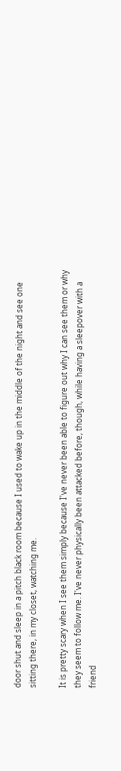door shut and sleep in a pitch black room because I used to wake up in the middle of the night and see one sitting there, in my closet, watching me.

It is pretty scary when I see them simply because I've never been able to figure out why I can see them or why they seem to follow me. I've never physically been attacked before, though, while having a sleepover with a friend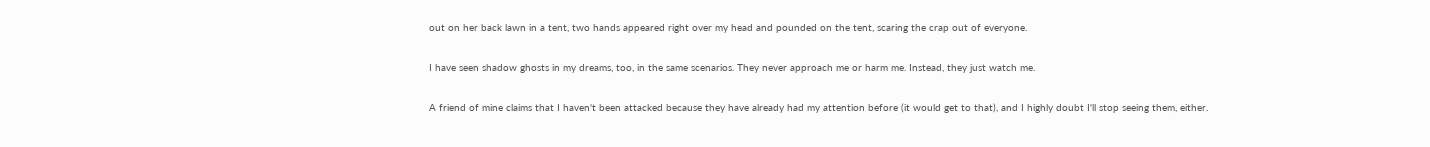out on her back lawn in a tent, two hands appeared right over my head and pounded on the tent, scaring the crap out of everyone.

I have seen shadow ghosts in my dreams, too, in the same scenarios. They never approach me or harm me. Instead, they just watch me.

A friend of mine claims that I haven't been attacked because they have already had my attention before (it would get to that), and I highly doubt I'll stop seeing them, either.